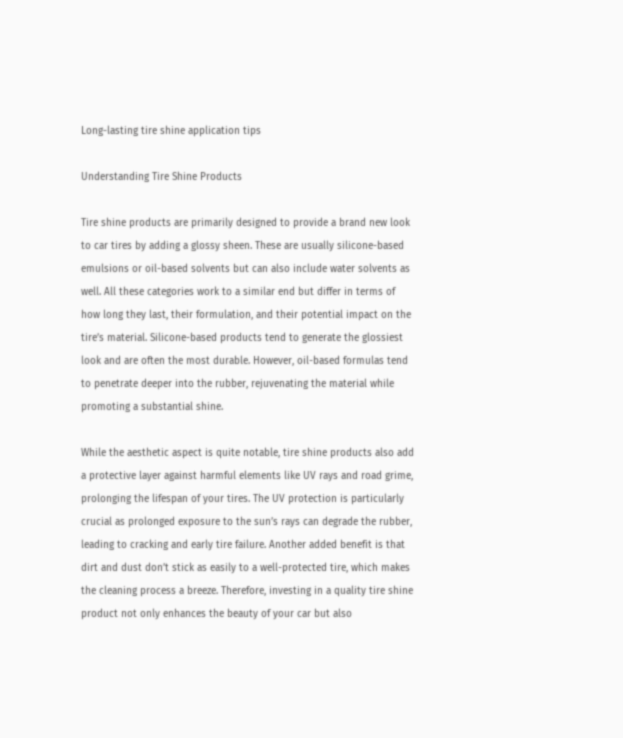Long-lasting tire shine application tips

Understanding Tire Shine Products

Tire shine products are primarily designed to provide a brand new look to car tires by adding a glossy sheen. These are usually silicone-based emulsions or oil-based solvents but can also include water solvents as well. All these categories work to a similar end but differ in terms of how long they last, their formulation, and their potential impact on the tire’s material. Silicone-based products tend to generate the glossiest look and are often the most durable. However, oil-based formulas tend to penetrate deeper into the rubber, rejuvenating the material while promoting a substantial shine.

While the aesthetic aspect is quite notable, tire shine products also add a protective layer against harmful elements like UV rays and road grime, prolonging the lifespan of your tires. The UV protection is particularly crucial as prolonged exposure to the sun’s rays can degrade the rubber, leading to cracking and early tire failure. Another added benefit is that dirt and dust don’t stick as easily to a well-protected tire, which makes the cleaning process a breeze. Therefore, investing in a quality tire shine product not only enhances the beauty of your car but also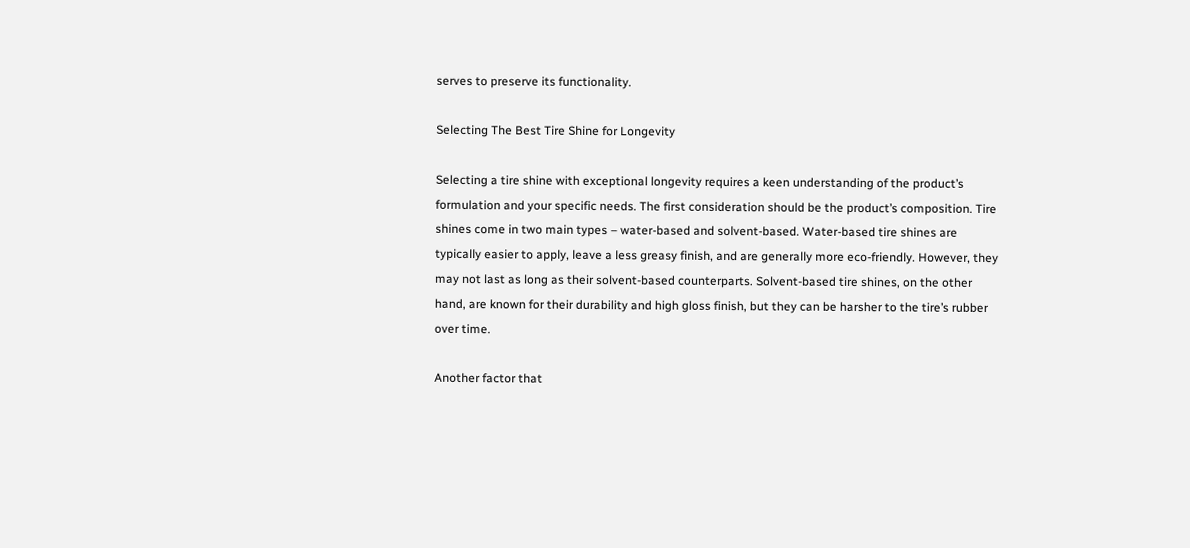serves to preserve its functionality.

Selecting The Best Tire Shine for Longevity

Selecting a tire shine with exceptional longevity requires a keen understanding of the product’s formulation and your specific needs. The first consideration should be the product’s composition. Tire shines come in two main types – water-based and solvent-based. Water-based tire shines are typically easier to apply, leave a less greasy finish, and are generally more eco-friendly. However, they may not last as long as their solvent-based counterparts. Solvent-based tire shines, on the other hand, are known for their durability and high gloss finish, but they can be harsher to the tire’s rubber over time.

Another factor that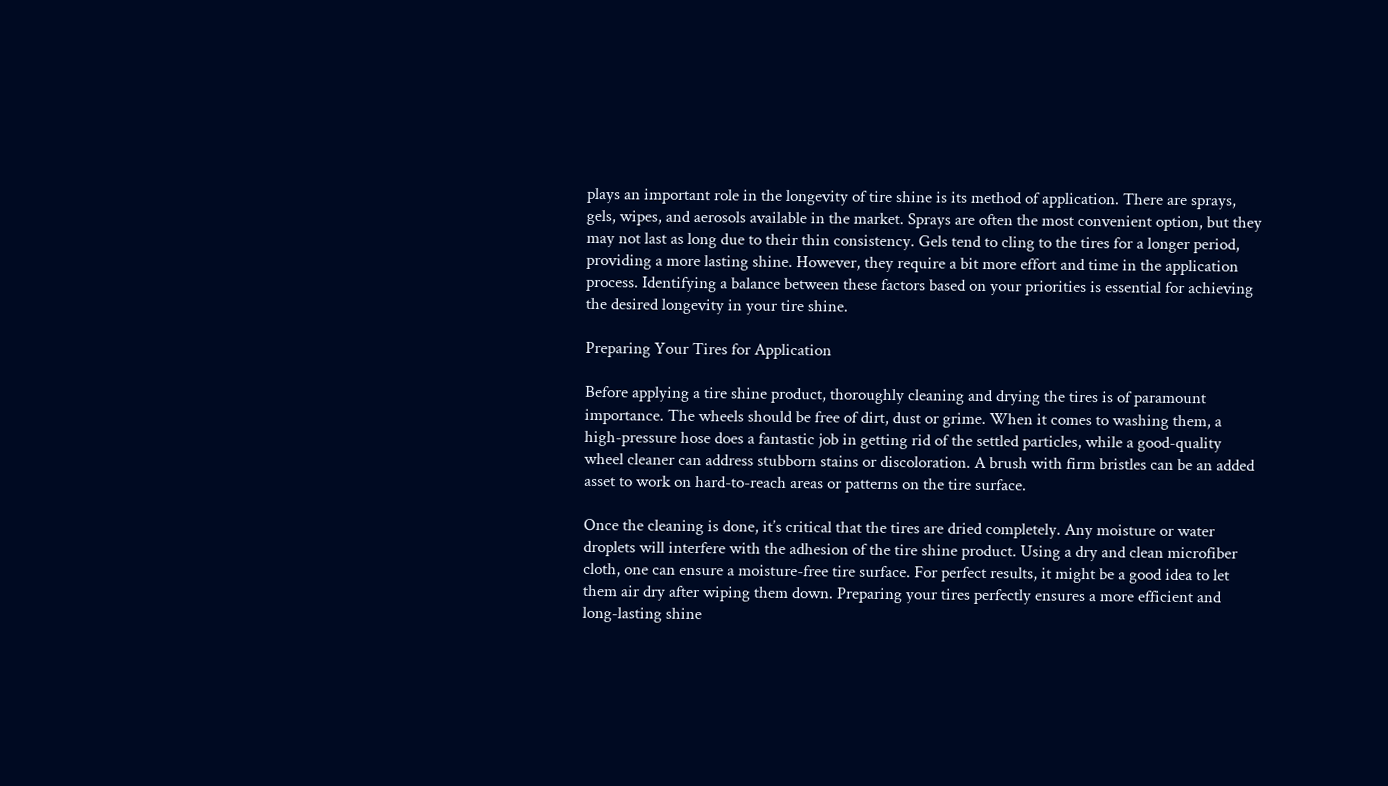plays an important role in the longevity of tire shine is its method of application. There are sprays, gels, wipes, and aerosols available in the market. Sprays are often the most convenient option, but they may not last as long due to their thin consistency. Gels tend to cling to the tires for a longer period, providing a more lasting shine. However, they require a bit more effort and time in the application process. Identifying a balance between these factors based on your priorities is essential for achieving the desired longevity in your tire shine.

Preparing Your Tires for Application

Before applying a tire shine product, thoroughly cleaning and drying the tires is of paramount importance. The wheels should be free of dirt, dust or grime. When it comes to washing them, a high-pressure hose does a fantastic job in getting rid of the settled particles, while a good-quality wheel cleaner can address stubborn stains or discoloration. A brush with firm bristles can be an added asset to work on hard-to-reach areas or patterns on the tire surface.

Once the cleaning is done, it’s critical that the tires are dried completely. Any moisture or water droplets will interfere with the adhesion of the tire shine product. Using a dry and clean microfiber cloth, one can ensure a moisture-free tire surface. For perfect results, it might be a good idea to let them air dry after wiping them down. Preparing your tires perfectly ensures a more efficient and long-lasting shine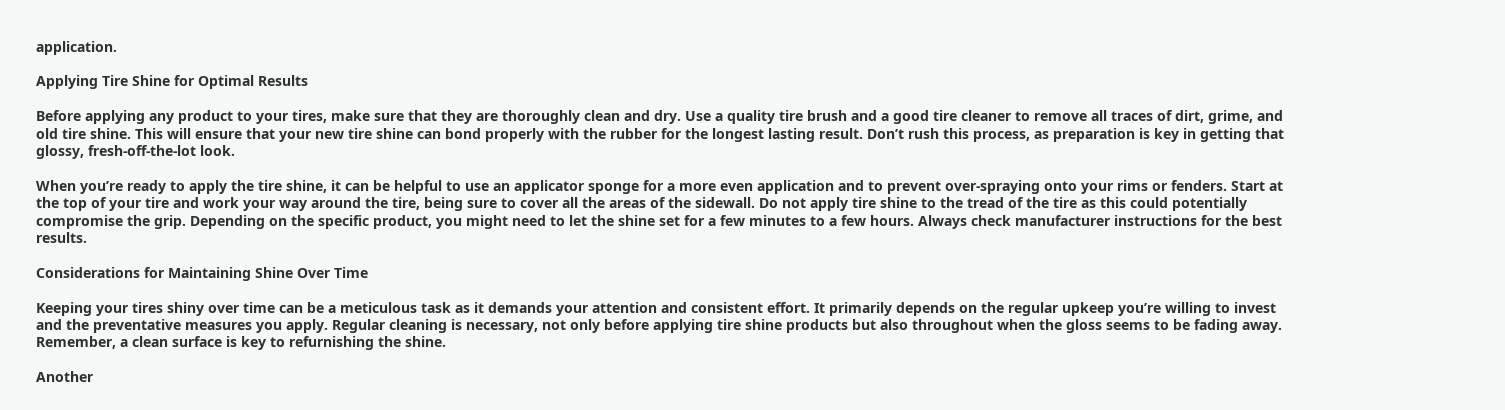application.

Applying Tire Shine for Optimal Results

Before applying any product to your tires, make sure that they are thoroughly clean and dry. Use a quality tire brush and a good tire cleaner to remove all traces of dirt, grime, and old tire shine. This will ensure that your new tire shine can bond properly with the rubber for the longest lasting result. Don’t rush this process, as preparation is key in getting that glossy, fresh-off-the-lot look.

When you’re ready to apply the tire shine, it can be helpful to use an applicator sponge for a more even application and to prevent over-spraying onto your rims or fenders. Start at the top of your tire and work your way around the tire, being sure to cover all the areas of the sidewall. Do not apply tire shine to the tread of the tire as this could potentially compromise the grip. Depending on the specific product, you might need to let the shine set for a few minutes to a few hours. Always check manufacturer instructions for the best results.

Considerations for Maintaining Shine Over Time

Keeping your tires shiny over time can be a meticulous task as it demands your attention and consistent effort. It primarily depends on the regular upkeep you’re willing to invest and the preventative measures you apply. Regular cleaning is necessary, not only before applying tire shine products but also throughout when the gloss seems to be fading away. Remember, a clean surface is key to refurnishing the shine.

Another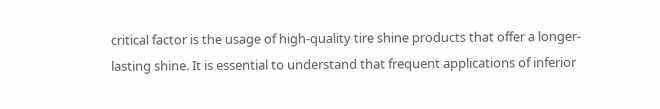critical factor is the usage of high-quality tire shine products that offer a longer-lasting shine. It is essential to understand that frequent applications of inferior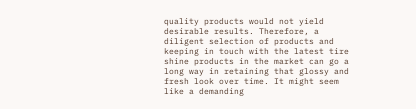quality products would not yield desirable results. Therefore, a diligent selection of products and keeping in touch with the latest tire shine products in the market can go a long way in retaining that glossy and fresh look over time. It might seem like a demanding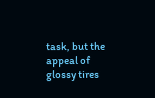task, but the appeal of glossy tires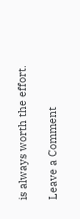is always worth the effort.

Leave a Comment